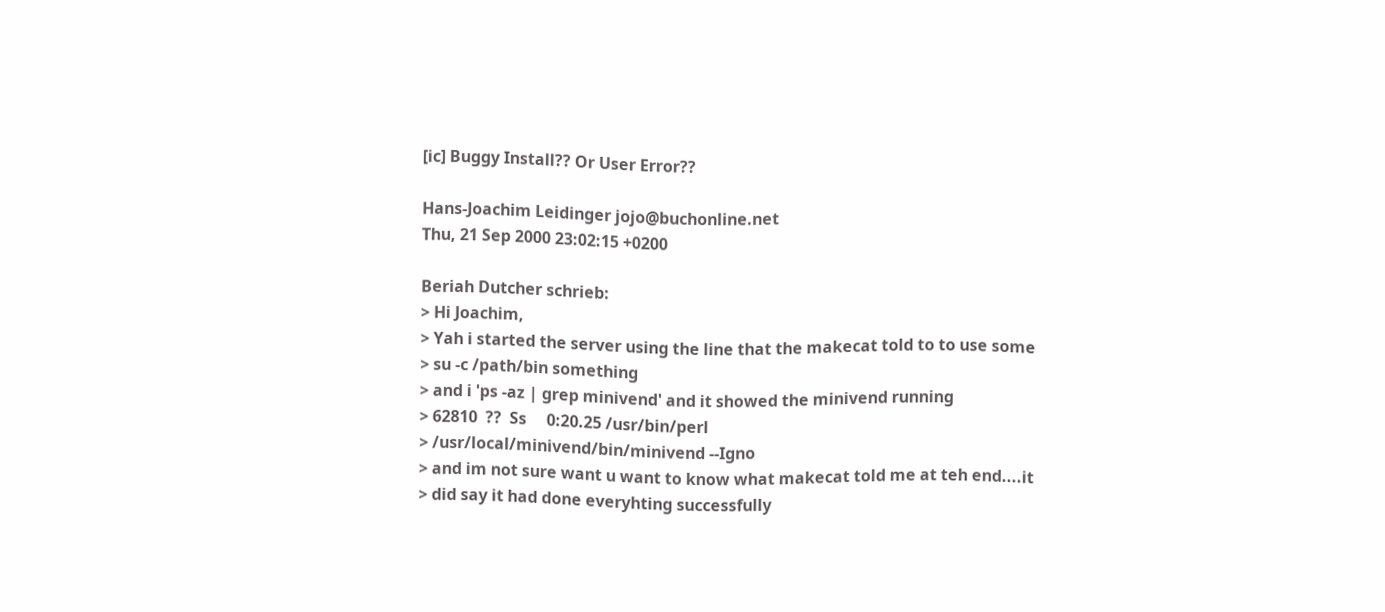[ic] Buggy Install?? Or User Error??

Hans-Joachim Leidinger jojo@buchonline.net
Thu, 21 Sep 2000 23:02:15 +0200

Beriah Dutcher schrieb:
> Hi Joachim,
> Yah i started the server using the line that the makecat told to to use some
> su -c /path/bin something
> and i 'ps -az | grep minivend' and it showed the minivend running
> 62810  ??  Ss     0:20.25 /usr/bin/perl
> /usr/local/minivend/bin/minivend --Igno
> and im not sure want u want to know what makecat told me at teh end....it
> did say it had done everyhting successfully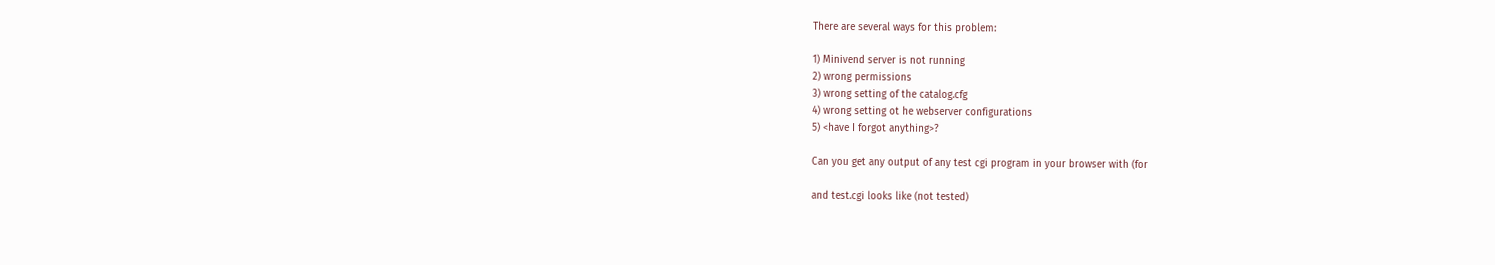There are several ways for this problem:

1) Minivend server is not running
2) wrong permissions
3) wrong setting of the catalog.cfg
4) wrong setting ot he webserver configurations
5) <have I forgot anything>?

Can you get any output of any test cgi program in your browser with (for

and test.cgi looks like (not tested)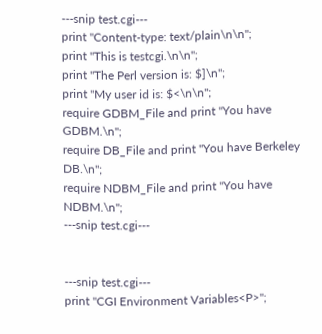---snip test.cgi---
print "Content-type: text/plain\n\n";
print "This is testcgi.\n\n";
print "The Perl version is: $]\n";
print "My user id is: $<\n\n";
require GDBM_File and print "You have GDBM.\n";
require DB_File and print "You have Berkeley DB.\n";
require NDBM_File and print "You have NDBM.\n";
---snip test.cgi---


---snip test.cgi---
print "CGI Environment Variables<P>";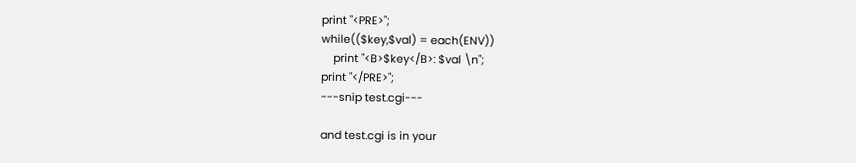print "<PRE>";
while(($key,$val) = each(ENV))
    print "<B>$key</B>: $val \n";
print "</PRE>";
---snip test.cgi---

and test.cgi is in your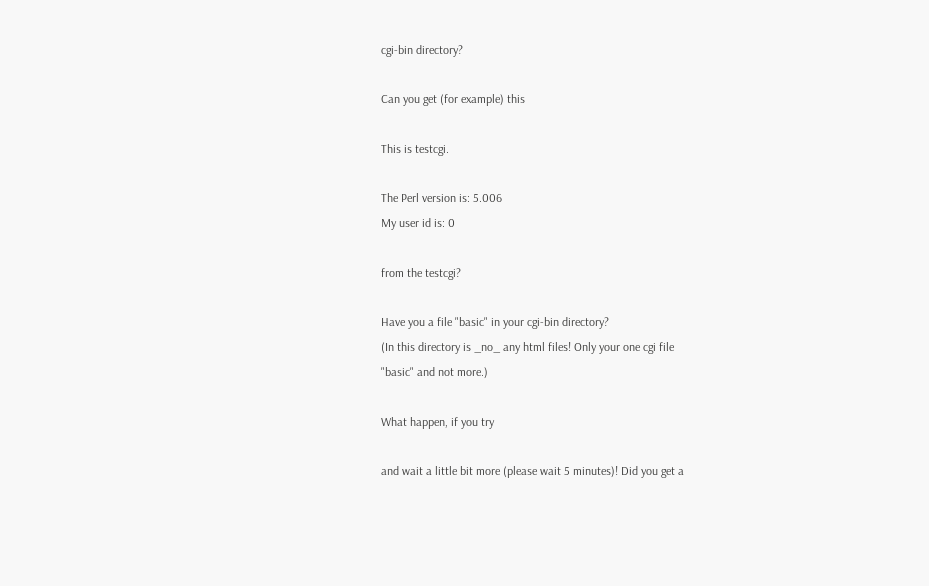cgi-bin directory?

Can you get (for example) this

This is testcgi.

The Perl version is: 5.006
My user id is: 0

from the testcgi?

Have you a file "basic" in your cgi-bin directory?
(In this directory is _no_ any html files! Only your one cgi file
"basic" and not more.)

What happen, if you try

and wait a little bit more (please wait 5 minutes)! Did you get a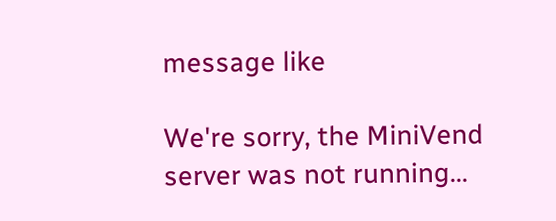message like

We're sorry, the MiniVend server was not running...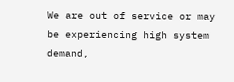We are out of service or may be experiencing high system demand,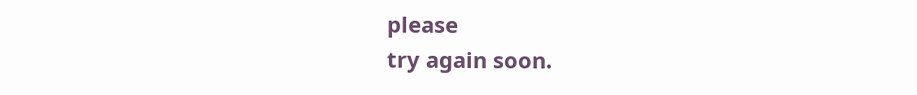please
try again soon.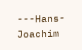---Hans-Joachim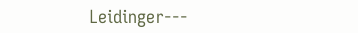Leidinger---